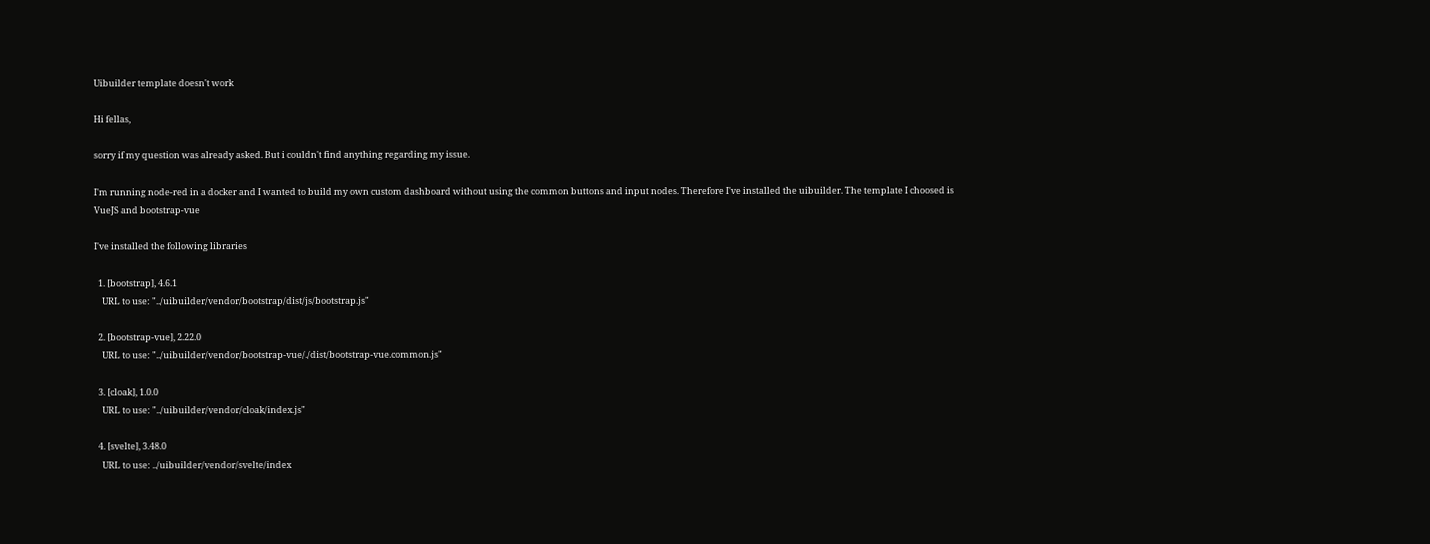Uibuilder template doesn't work

Hi fellas,

sorry if my question was already asked. But i couldn't find anything regarding my issue.

I'm running node-red in a docker and I wanted to build my own custom dashboard without using the common buttons and input nodes. Therefore I've installed the uibuilder. The template I choosed is
VueJS and bootstrap-vue

I've installed the following libraries

  1. [bootstrap], 4.6.1
    URL to use: "../uibuilder/vendor/bootstrap/dist/js/bootstrap.js"

  2. [bootstrap-vue], 2.22.0
    URL to use: "../uibuilder/vendor/bootstrap-vue/./dist/bootstrap-vue.common.js"

  3. [cloak], 1.0.0
    URL to use: "../uibuilder/vendor/cloak/index.js"

  4. [svelte], 3.48.0
    URL to use: ../uibuilder/vendor/svelte/index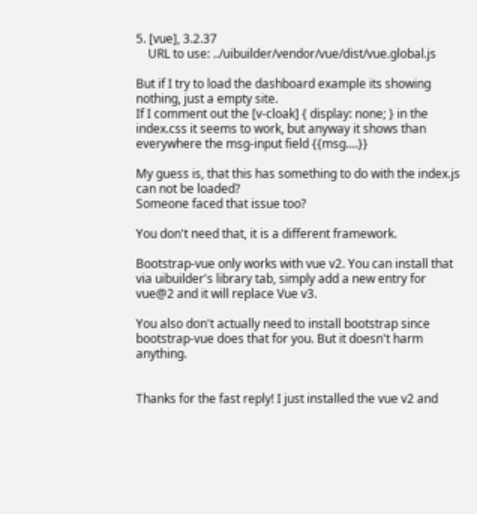5. [vue], 3.2.37
    URL to use: ../uibuilder/vendor/vue/dist/vue.global.js

But if I try to load the dashboard example its showing nothing, just a empty site.
If I comment out the [v-cloak] { display: none; } in the index.css it seems to work, but anyway it shows than everywhere the msg-input field {{msg....}}

My guess is, that this has something to do with the index.js can not be loaded?
Someone faced that issue too?

You don't need that, it is a different framework.

Bootstrap-vue only works with vue v2. You can install that via uibuilder's library tab, simply add a new entry for vue@2 and it will replace Vue v3.

You also don't actually need to install bootstrap since bootstrap-vue does that for you. But it doesn't harm anything.


Thanks for the fast reply! I just installed the vue v2 and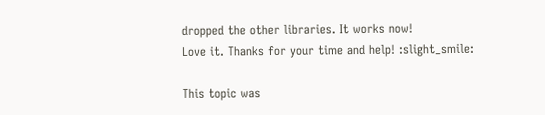dropped the other libraries. It works now!
Love it. Thanks for your time and help! :slight_smile:

This topic was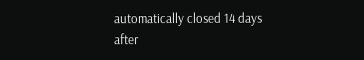automatically closed 14 days after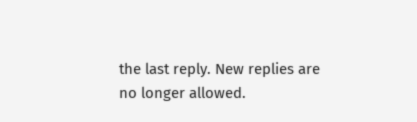the last reply. New replies are no longer allowed.